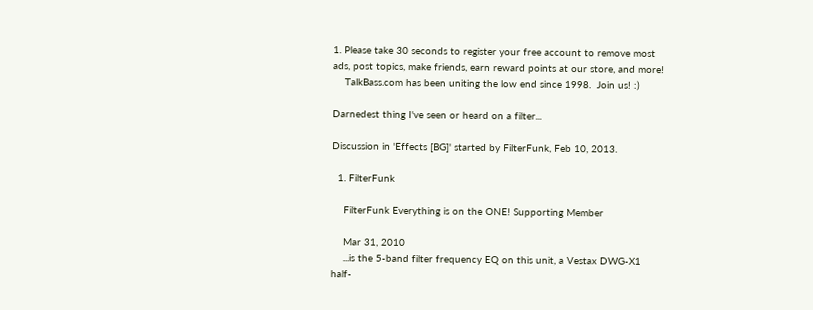1. Please take 30 seconds to register your free account to remove most ads, post topics, make friends, earn reward points at our store, and more!
    TalkBass.com has been uniting the low end since 1998.  Join us! :)

Darnedest thing I've seen or heard on a filter...

Discussion in 'Effects [BG]' started by FilterFunk, Feb 10, 2013.

  1. FilterFunk

    FilterFunk Everything is on the ONE! Supporting Member

    Mar 31, 2010
    ...is the 5-band filter frequency EQ on this unit, a Vestax DWG-X1 half-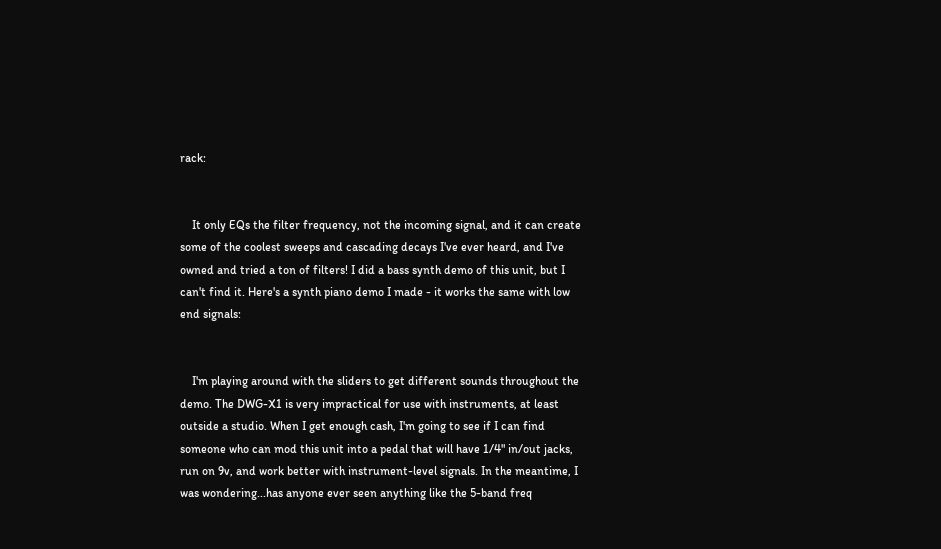rack:


    It only EQs the filter frequency, not the incoming signal, and it can create some of the coolest sweeps and cascading decays I've ever heard, and I've owned and tried a ton of filters! I did a bass synth demo of this unit, but I can't find it. Here's a synth piano demo I made - it works the same with low end signals:


    I'm playing around with the sliders to get different sounds throughout the demo. The DWG-X1 is very impractical for use with instruments, at least outside a studio. When I get enough cash, I'm going to see if I can find someone who can mod this unit into a pedal that will have 1/4" in/out jacks, run on 9v, and work better with instrument-level signals. In the meantime, I was wondering...has anyone ever seen anything like the 5-band freq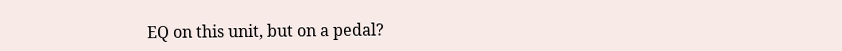EQ on this unit, but on a pedal?